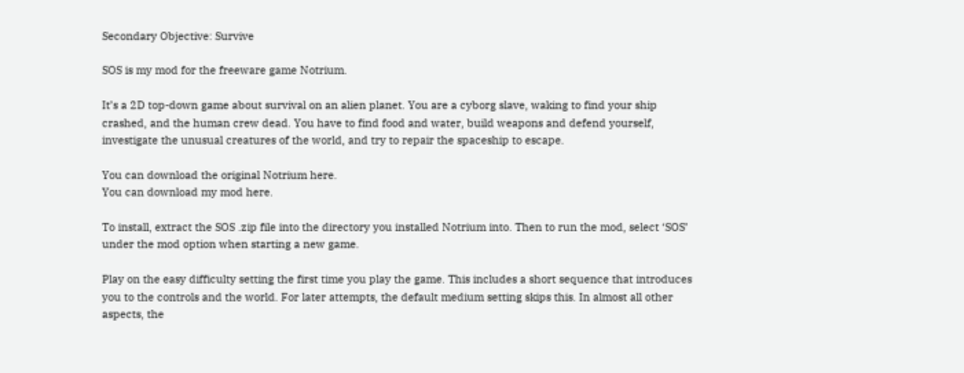Secondary Objective: Survive

SOS is my mod for the freeware game Notrium.

It’s a 2D top-down game about survival on an alien planet. You are a cyborg slave, waking to find your ship crashed, and the human crew dead. You have to find food and water, build weapons and defend yourself, investigate the unusual creatures of the world, and try to repair the spaceship to escape.

You can download the original Notrium here.
You can download my mod here.

To install, extract the SOS .zip file into the directory you installed Notrium into. Then to run the mod, select ‘SOS’ under the mod option when starting a new game.

Play on the easy difficulty setting the first time you play the game. This includes a short sequence that introduces you to the controls and the world. For later attempts, the default medium setting skips this. In almost all other aspects, the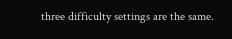three difficulty settings are the same.